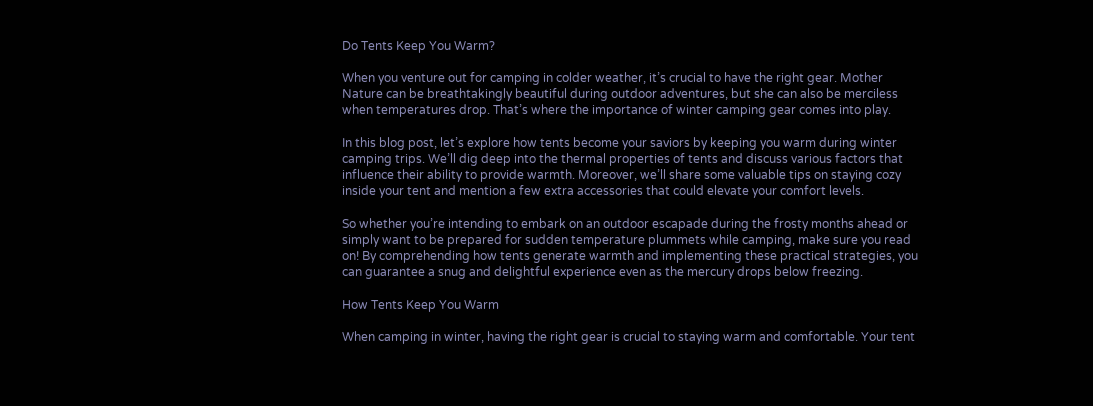Do Tents Keep You Warm?

When you venture out for camping in colder weather, it’s crucial to have the right gear. Mother Nature can be breathtakingly beautiful during outdoor adventures, but she can also be merciless when temperatures drop. That’s where the importance of winter camping gear comes into play.

In this blog post, let’s explore how tents become your saviors by keeping you warm during winter camping trips. We’ll dig deep into the thermal properties of tents and discuss various factors that influence their ability to provide warmth. Moreover, we’ll share some valuable tips on staying cozy inside your tent and mention a few extra accessories that could elevate your comfort levels.

So whether you’re intending to embark on an outdoor escapade during the frosty months ahead or simply want to be prepared for sudden temperature plummets while camping, make sure you read on! By comprehending how tents generate warmth and implementing these practical strategies, you can guarantee a snug and delightful experience even as the mercury drops below freezing.

How Tents Keep You Warm

When camping in winter, having the right gear is crucial to staying warm and comfortable. Your tent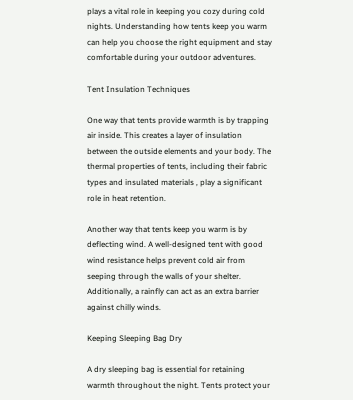plays a vital role in keeping you cozy during cold nights. Understanding how tents keep you warm can help you choose the right equipment and stay comfortable during your outdoor adventures.

Tent Insulation Techniques

One way that tents provide warmth is by trapping air inside. This creates a layer of insulation between the outside elements and your body. The thermal properties of tents, including their fabric types and insulated materials , play a significant role in heat retention.

Another way that tents keep you warm is by deflecting wind. A well-designed tent with good wind resistance helps prevent cold air from seeping through the walls of your shelter. Additionally, a rainfly can act as an extra barrier against chilly winds.

Keeping Sleeping Bag Dry

A dry sleeping bag is essential for retaining warmth throughout the night. Tents protect your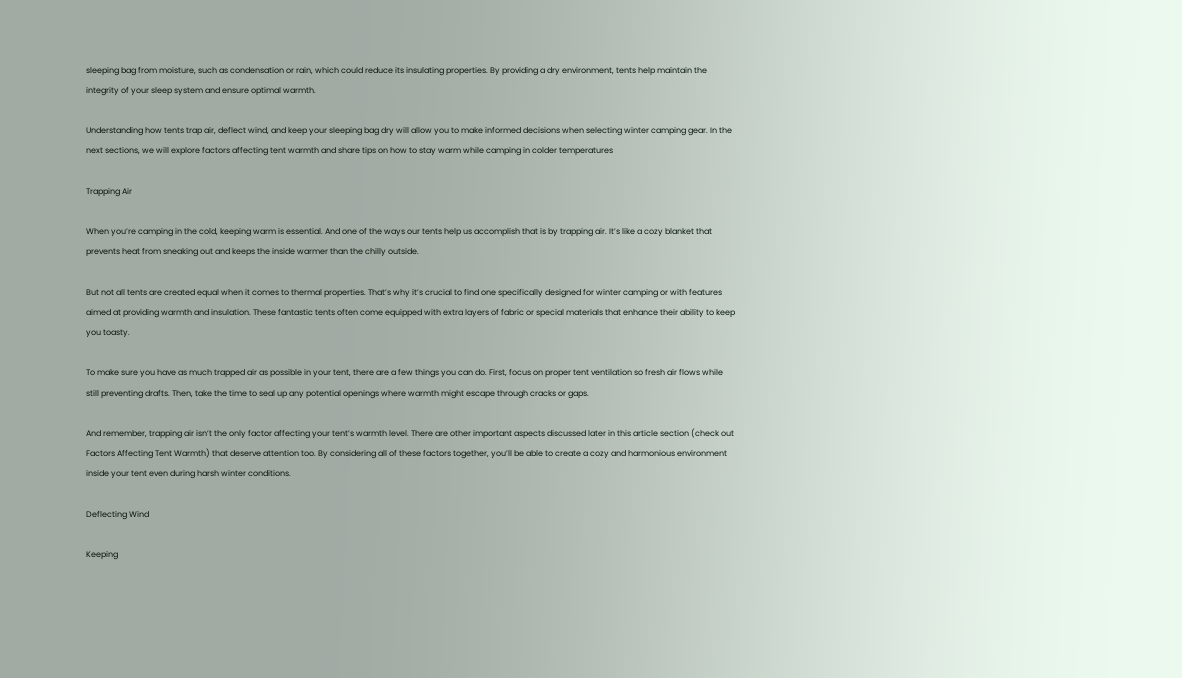sleeping bag from moisture, such as condensation or rain, which could reduce its insulating properties. By providing a dry environment, tents help maintain the integrity of your sleep system and ensure optimal warmth.

Understanding how tents trap air, deflect wind, and keep your sleeping bag dry will allow you to make informed decisions when selecting winter camping gear. In the next sections, we will explore factors affecting tent warmth and share tips on how to stay warm while camping in colder temperatures

Trapping Air

When you’re camping in the cold, keeping warm is essential. And one of the ways our tents help us accomplish that is by trapping air. It’s like a cozy blanket that prevents heat from sneaking out and keeps the inside warmer than the chilly outside.

But not all tents are created equal when it comes to thermal properties. That’s why it’s crucial to find one specifically designed for winter camping or with features aimed at providing warmth and insulation. These fantastic tents often come equipped with extra layers of fabric or special materials that enhance their ability to keep you toasty.

To make sure you have as much trapped air as possible in your tent, there are a few things you can do. First, focus on proper tent ventilation so fresh air flows while still preventing drafts. Then, take the time to seal up any potential openings where warmth might escape through cracks or gaps.

And remember, trapping air isn’t the only factor affecting your tent’s warmth level. There are other important aspects discussed later in this article section (check out Factors Affecting Tent Warmth) that deserve attention too. By considering all of these factors together, you’ll be able to create a cozy and harmonious environment inside your tent even during harsh winter conditions.

Deflecting Wind

Keeping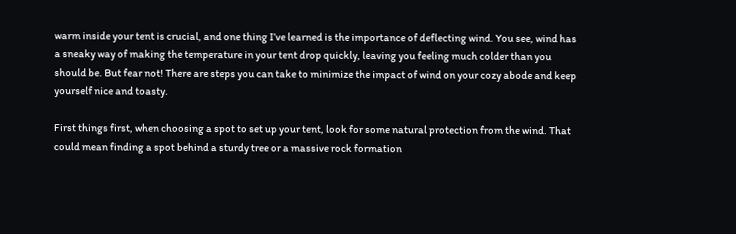warm inside your tent is crucial, and one thing I’ve learned is the importance of deflecting wind. You see, wind has a sneaky way of making the temperature in your tent drop quickly, leaving you feeling much colder than you should be. But fear not! There are steps you can take to minimize the impact of wind on your cozy abode and keep yourself nice and toasty.

First things first, when choosing a spot to set up your tent, look for some natural protection from the wind. That could mean finding a spot behind a sturdy tree or a massive rock formation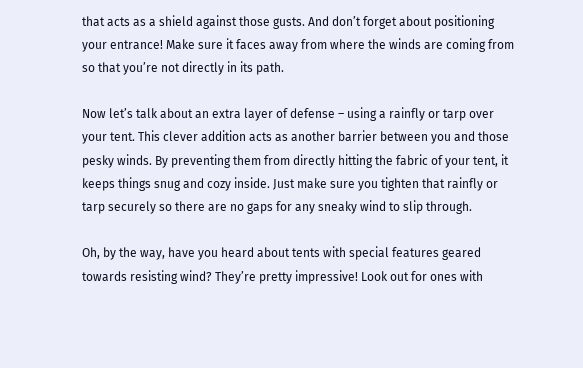that acts as a shield against those gusts. And don’t forget about positioning your entrance! Make sure it faces away from where the winds are coming from so that you’re not directly in its path.

Now let’s talk about an extra layer of defense – using a rainfly or tarp over your tent. This clever addition acts as another barrier between you and those pesky winds. By preventing them from directly hitting the fabric of your tent, it keeps things snug and cozy inside. Just make sure you tighten that rainfly or tarp securely so there are no gaps for any sneaky wind to slip through.

Oh, by the way, have you heard about tents with special features geared towards resisting wind? They’re pretty impressive! Look out for ones with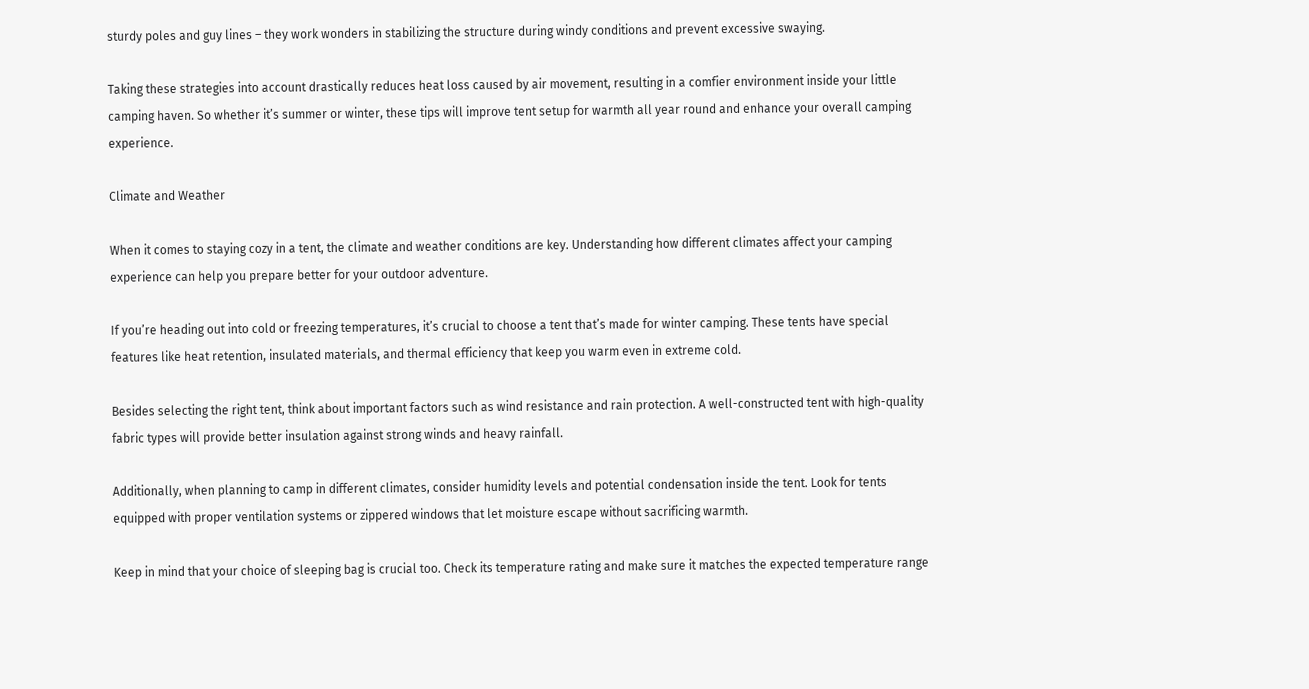sturdy poles and guy lines – they work wonders in stabilizing the structure during windy conditions and prevent excessive swaying.

Taking these strategies into account drastically reduces heat loss caused by air movement, resulting in a comfier environment inside your little camping haven. So whether it’s summer or winter, these tips will improve tent setup for warmth all year round and enhance your overall camping experience.

Climate and Weather

When it comes to staying cozy in a tent, the climate and weather conditions are key. Understanding how different climates affect your camping experience can help you prepare better for your outdoor adventure.

If you’re heading out into cold or freezing temperatures, it’s crucial to choose a tent that’s made for winter camping. These tents have special features like heat retention, insulated materials, and thermal efficiency that keep you warm even in extreme cold.

Besides selecting the right tent, think about important factors such as wind resistance and rain protection. A well-constructed tent with high-quality fabric types will provide better insulation against strong winds and heavy rainfall.

Additionally, when planning to camp in different climates, consider humidity levels and potential condensation inside the tent. Look for tents equipped with proper ventilation systems or zippered windows that let moisture escape without sacrificing warmth.

Keep in mind that your choice of sleeping bag is crucial too. Check its temperature rating and make sure it matches the expected temperature range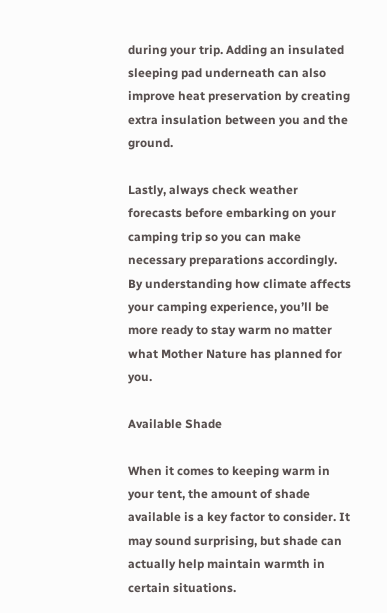during your trip. Adding an insulated sleeping pad underneath can also improve heat preservation by creating extra insulation between you and the ground.

Lastly, always check weather forecasts before embarking on your camping trip so you can make necessary preparations accordingly. By understanding how climate affects your camping experience, you’ll be more ready to stay warm no matter what Mother Nature has planned for you.

Available Shade

When it comes to keeping warm in your tent, the amount of shade available is a key factor to consider. It may sound surprising, but shade can actually help maintain warmth in certain situations.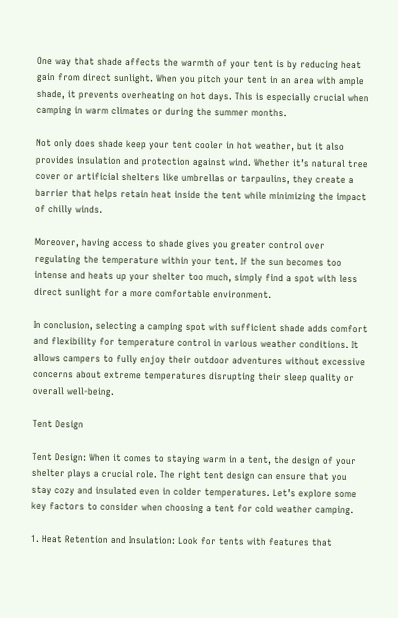One way that shade affects the warmth of your tent is by reducing heat gain from direct sunlight. When you pitch your tent in an area with ample shade, it prevents overheating on hot days. This is especially crucial when camping in warm climates or during the summer months.

Not only does shade keep your tent cooler in hot weather, but it also provides insulation and protection against wind. Whether it’s natural tree cover or artificial shelters like umbrellas or tarpaulins, they create a barrier that helps retain heat inside the tent while minimizing the impact of chilly winds.

Moreover, having access to shade gives you greater control over regulating the temperature within your tent. If the sun becomes too intense and heats up your shelter too much, simply find a spot with less direct sunlight for a more comfortable environment.

In conclusion, selecting a camping spot with sufficient shade adds comfort and flexibility for temperature control in various weather conditions. It allows campers to fully enjoy their outdoor adventures without excessive concerns about extreme temperatures disrupting their sleep quality or overall well-being.

Tent Design

Tent Design: When it comes to staying warm in a tent, the design of your shelter plays a crucial role. The right tent design can ensure that you stay cozy and insulated even in colder temperatures. Let’s explore some key factors to consider when choosing a tent for cold weather camping.

1. Heat Retention and Insulation: Look for tents with features that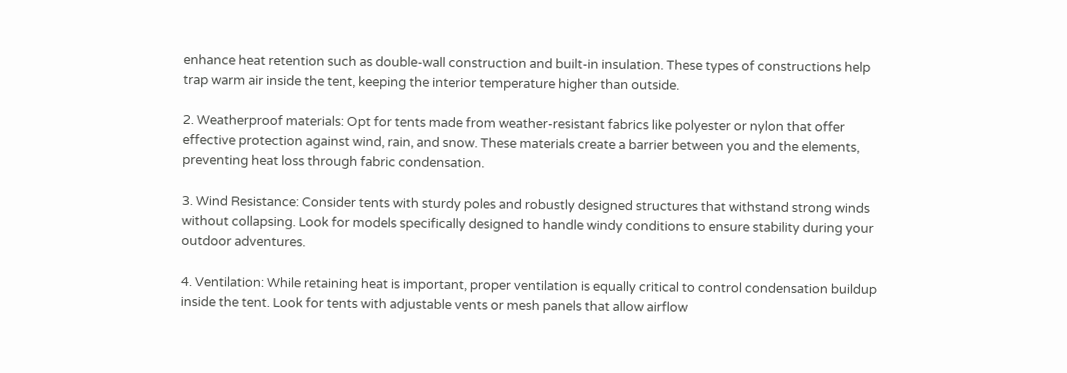enhance heat retention such as double-wall construction and built-in insulation. These types of constructions help trap warm air inside the tent, keeping the interior temperature higher than outside.

2. Weatherproof materials: Opt for tents made from weather-resistant fabrics like polyester or nylon that offer effective protection against wind, rain, and snow. These materials create a barrier between you and the elements, preventing heat loss through fabric condensation.

3. Wind Resistance: Consider tents with sturdy poles and robustly designed structures that withstand strong winds without collapsing. Look for models specifically designed to handle windy conditions to ensure stability during your outdoor adventures.

4. Ventilation: While retaining heat is important, proper ventilation is equally critical to control condensation buildup inside the tent. Look for tents with adjustable vents or mesh panels that allow airflow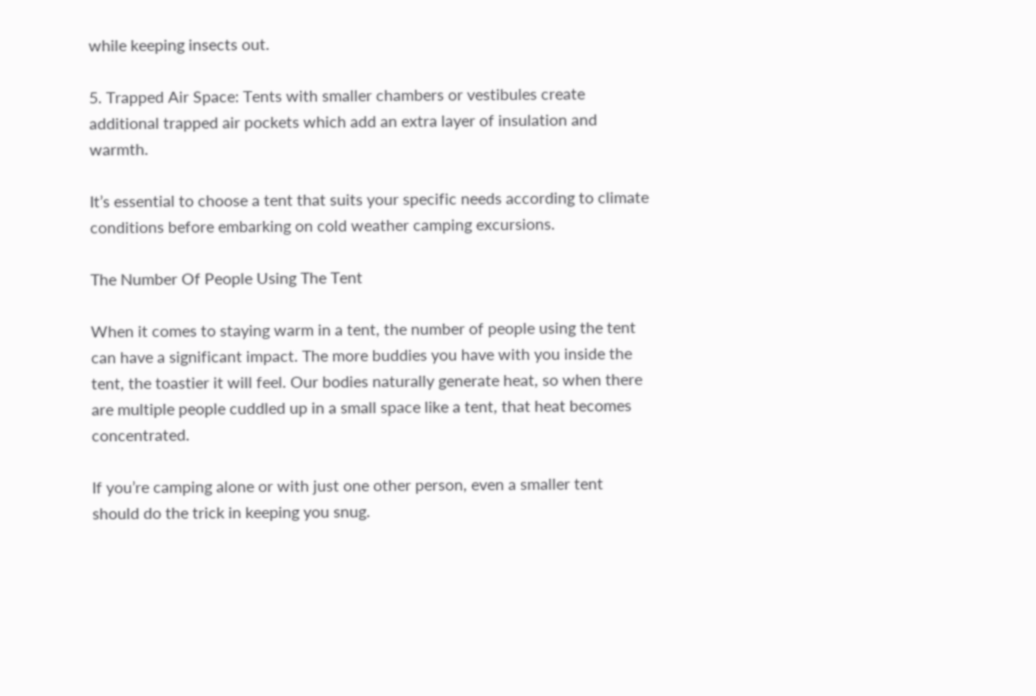while keeping insects out.

5. Trapped Air Space: Tents with smaller chambers or vestibules create additional trapped air pockets which add an extra layer of insulation and warmth.

It’s essential to choose a tent that suits your specific needs according to climate conditions before embarking on cold weather camping excursions.

The Number Of People Using The Tent

When it comes to staying warm in a tent, the number of people using the tent can have a significant impact. The more buddies you have with you inside the tent, the toastier it will feel. Our bodies naturally generate heat, so when there are multiple people cuddled up in a small space like a tent, that heat becomes concentrated.

If you’re camping alone or with just one other person, even a smaller tent should do the trick in keeping you snug.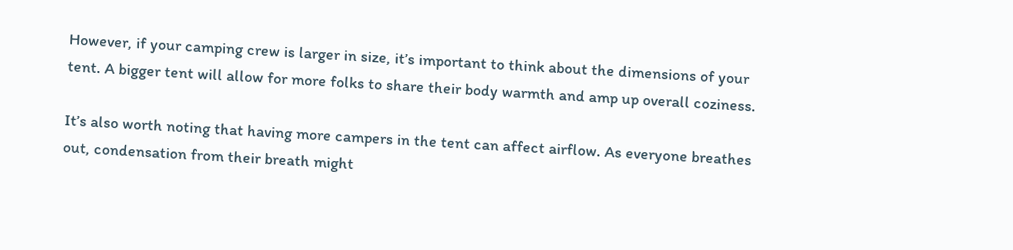However, if your camping crew is larger in size, it’s important to think about the dimensions of your tent. A bigger tent will allow for more folks to share their body warmth and amp up overall coziness.

It’s also worth noting that having more campers in the tent can affect airflow. As everyone breathes out, condensation from their breath might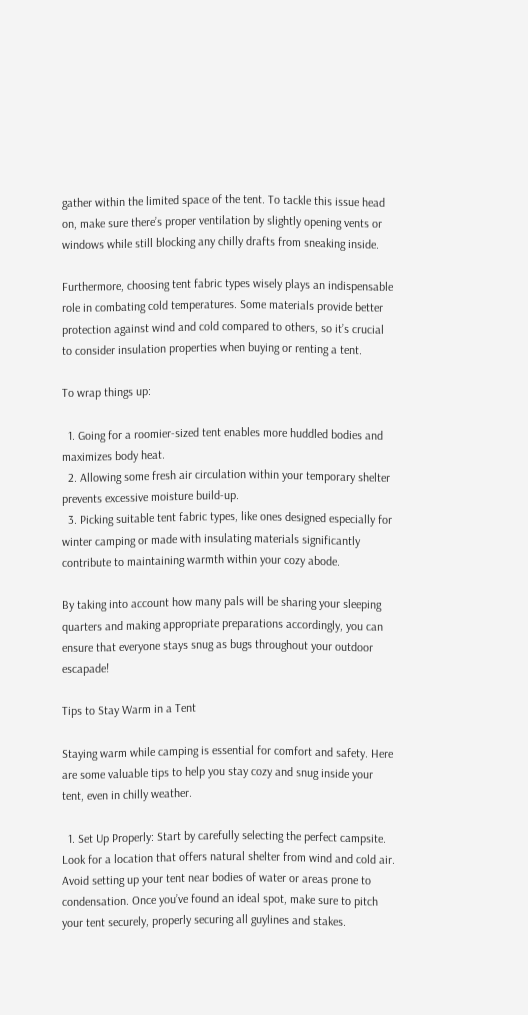gather within the limited space of the tent. To tackle this issue head on, make sure there’s proper ventilation by slightly opening vents or windows while still blocking any chilly drafts from sneaking inside.

Furthermore, choosing tent fabric types wisely plays an indispensable role in combating cold temperatures. Some materials provide better protection against wind and cold compared to others, so it’s crucial to consider insulation properties when buying or renting a tent.

To wrap things up:

  1. Going for a roomier-sized tent enables more huddled bodies and maximizes body heat.
  2. Allowing some fresh air circulation within your temporary shelter prevents excessive moisture build-up.
  3. Picking suitable tent fabric types, like ones designed especially for winter camping or made with insulating materials significantly contribute to maintaining warmth within your cozy abode.

By taking into account how many pals will be sharing your sleeping quarters and making appropriate preparations accordingly, you can ensure that everyone stays snug as bugs throughout your outdoor escapade!

Tips to Stay Warm in a Tent

Staying warm while camping is essential for comfort and safety. Here are some valuable tips to help you stay cozy and snug inside your tent, even in chilly weather.

  1. Set Up Properly: Start by carefully selecting the perfect campsite. Look for a location that offers natural shelter from wind and cold air. Avoid setting up your tent near bodies of water or areas prone to condensation. Once you’ve found an ideal spot, make sure to pitch your tent securely, properly securing all guylines and stakes.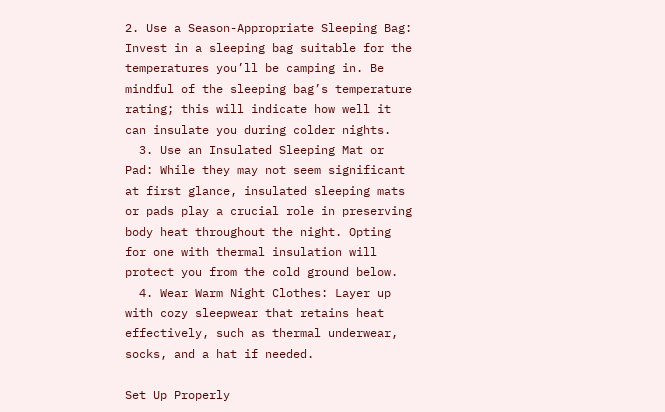2. Use a Season-Appropriate Sleeping Bag: Invest in a sleeping bag suitable for the temperatures you’ll be camping in. Be mindful of the sleeping bag’s temperature rating; this will indicate how well it can insulate you during colder nights.
  3. Use an Insulated Sleeping Mat or Pad: While they may not seem significant at first glance, insulated sleeping mats or pads play a crucial role in preserving body heat throughout the night. Opting for one with thermal insulation will protect you from the cold ground below.
  4. Wear Warm Night Clothes: Layer up with cozy sleepwear that retains heat effectively, such as thermal underwear, socks, and a hat if needed.

Set Up Properly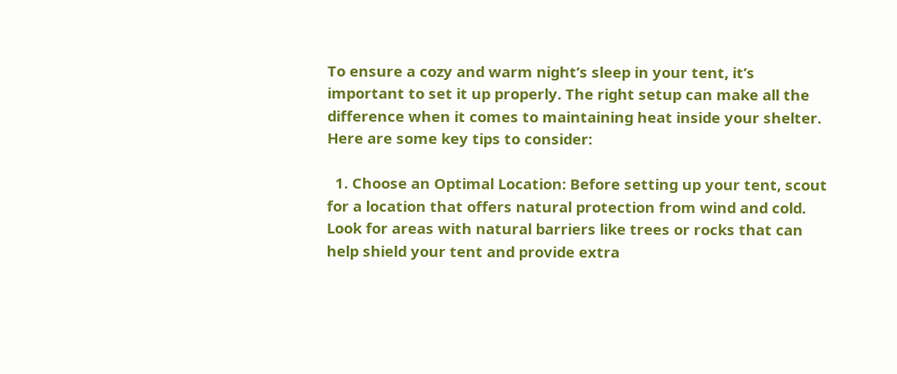To ensure a cozy and warm night’s sleep in your tent, it’s important to set it up properly. The right setup can make all the difference when it comes to maintaining heat inside your shelter. Here are some key tips to consider:

  1. Choose an Optimal Location: Before setting up your tent, scout for a location that offers natural protection from wind and cold. Look for areas with natural barriers like trees or rocks that can help shield your tent and provide extra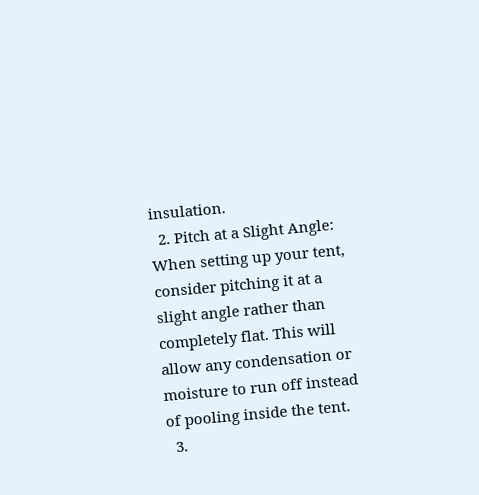insulation.
  2. Pitch at a Slight Angle: When setting up your tent, consider pitching it at a slight angle rather than completely flat. This will allow any condensation or moisture to run off instead of pooling inside the tent.
  3.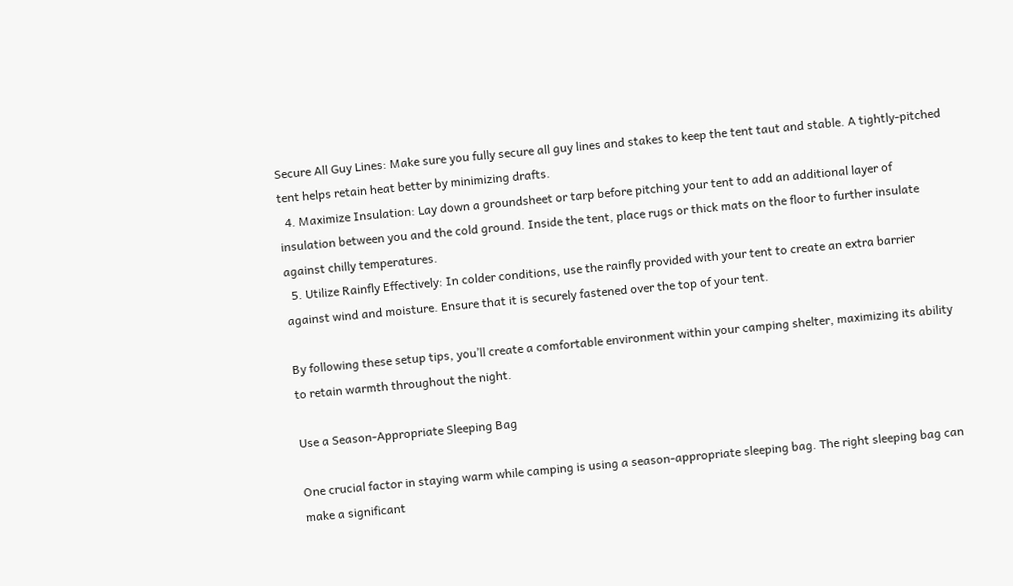Secure All Guy Lines: Make sure you fully secure all guy lines and stakes to keep the tent taut and stable. A tightly-pitched tent helps retain heat better by minimizing drafts.
  4. Maximize Insulation: Lay down a groundsheet or tarp before pitching your tent to add an additional layer of insulation between you and the cold ground. Inside the tent, place rugs or thick mats on the floor to further insulate against chilly temperatures.
  5. Utilize Rainfly Effectively: In colder conditions, use the rainfly provided with your tent to create an extra barrier against wind and moisture. Ensure that it is securely fastened over the top of your tent.

By following these setup tips, you’ll create a comfortable environment within your camping shelter, maximizing its ability to retain warmth throughout the night.

Use a Season-Appropriate Sleeping Bag

One crucial factor in staying warm while camping is using a season-appropriate sleeping bag. The right sleeping bag can make a significant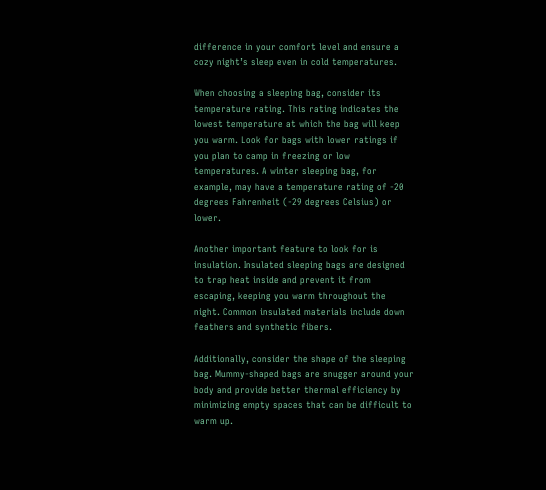difference in your comfort level and ensure a cozy night’s sleep even in cold temperatures.

When choosing a sleeping bag, consider its temperature rating. This rating indicates the lowest temperature at which the bag will keep you warm. Look for bags with lower ratings if you plan to camp in freezing or low temperatures. A winter sleeping bag, for example, may have a temperature rating of -20 degrees Fahrenheit (-29 degrees Celsius) or lower.

Another important feature to look for is insulation. Insulated sleeping bags are designed to trap heat inside and prevent it from escaping, keeping you warm throughout the night. Common insulated materials include down feathers and synthetic fibers.

Additionally, consider the shape of the sleeping bag. Mummy-shaped bags are snugger around your body and provide better thermal efficiency by minimizing empty spaces that can be difficult to warm up.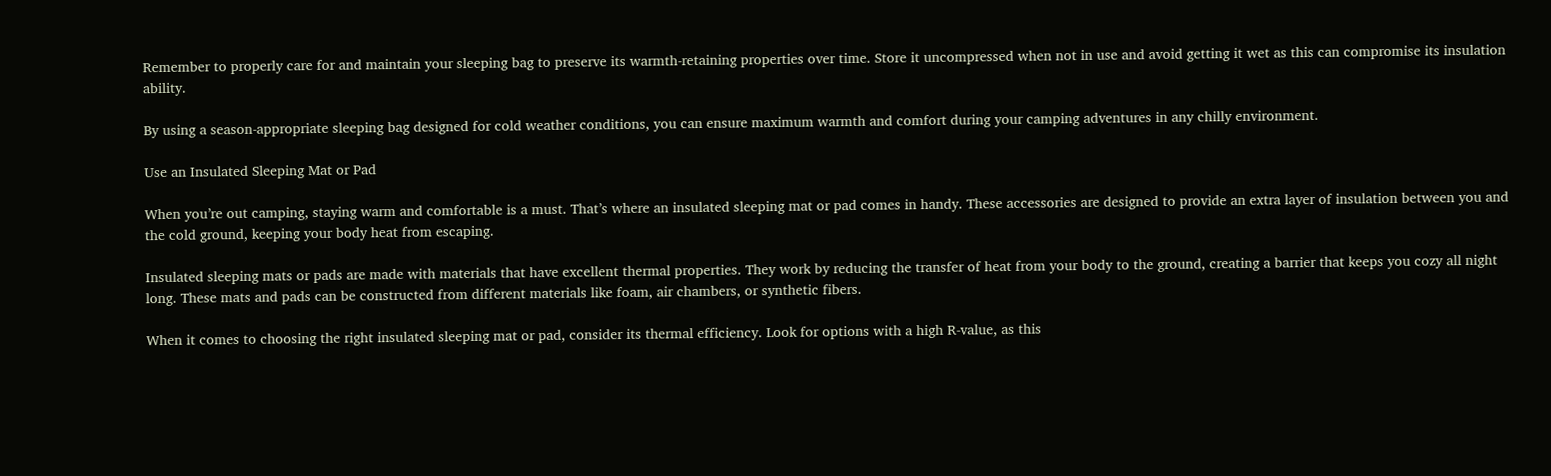Remember to properly care for and maintain your sleeping bag to preserve its warmth-retaining properties over time. Store it uncompressed when not in use and avoid getting it wet as this can compromise its insulation ability.

By using a season-appropriate sleeping bag designed for cold weather conditions, you can ensure maximum warmth and comfort during your camping adventures in any chilly environment.

Use an Insulated Sleeping Mat or Pad

When you’re out camping, staying warm and comfortable is a must. That’s where an insulated sleeping mat or pad comes in handy. These accessories are designed to provide an extra layer of insulation between you and the cold ground, keeping your body heat from escaping.

Insulated sleeping mats or pads are made with materials that have excellent thermal properties. They work by reducing the transfer of heat from your body to the ground, creating a barrier that keeps you cozy all night long. These mats and pads can be constructed from different materials like foam, air chambers, or synthetic fibers.

When it comes to choosing the right insulated sleeping mat or pad, consider its thermal efficiency. Look for options with a high R-value, as this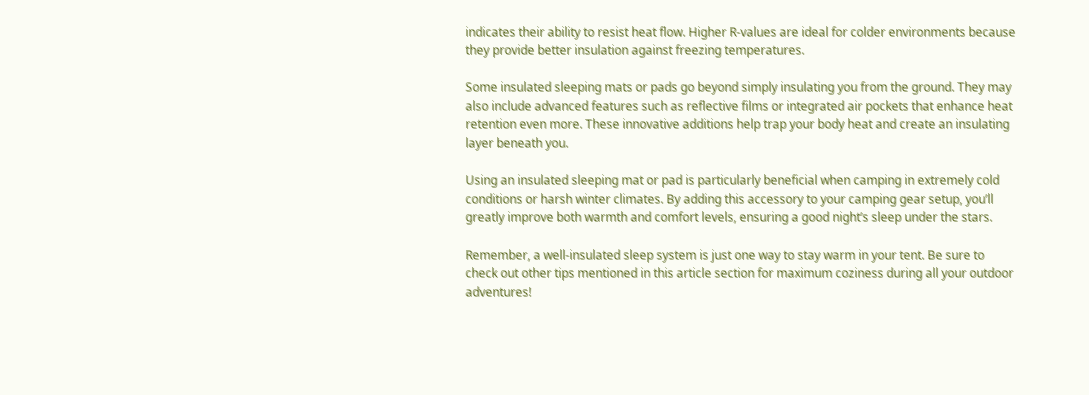indicates their ability to resist heat flow. Higher R-values are ideal for colder environments because they provide better insulation against freezing temperatures.

Some insulated sleeping mats or pads go beyond simply insulating you from the ground. They may also include advanced features such as reflective films or integrated air pockets that enhance heat retention even more. These innovative additions help trap your body heat and create an insulating layer beneath you.

Using an insulated sleeping mat or pad is particularly beneficial when camping in extremely cold conditions or harsh winter climates. By adding this accessory to your camping gear setup, you’ll greatly improve both warmth and comfort levels, ensuring a good night’s sleep under the stars.

Remember, a well-insulated sleep system is just one way to stay warm in your tent. Be sure to check out other tips mentioned in this article section for maximum coziness during all your outdoor adventures!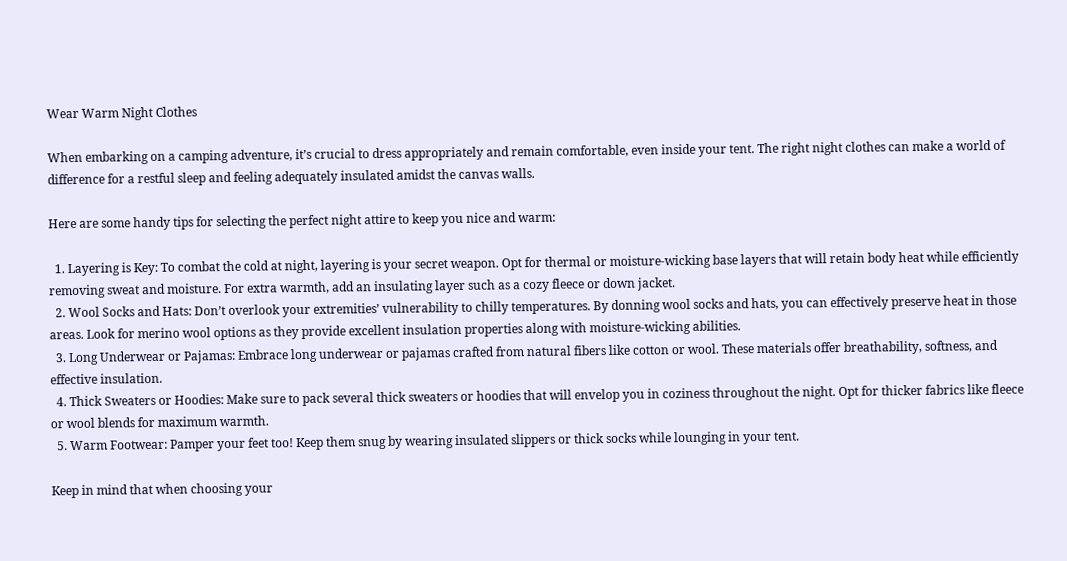Wear Warm Night Clothes

When embarking on a camping adventure, it’s crucial to dress appropriately and remain comfortable, even inside your tent. The right night clothes can make a world of difference for a restful sleep and feeling adequately insulated amidst the canvas walls.

Here are some handy tips for selecting the perfect night attire to keep you nice and warm:

  1. Layering is Key: To combat the cold at night, layering is your secret weapon. Opt for thermal or moisture-wicking base layers that will retain body heat while efficiently removing sweat and moisture. For extra warmth, add an insulating layer such as a cozy fleece or down jacket.
  2. Wool Socks and Hats: Don’t overlook your extremities’ vulnerability to chilly temperatures. By donning wool socks and hats, you can effectively preserve heat in those areas. Look for merino wool options as they provide excellent insulation properties along with moisture-wicking abilities.
  3. Long Underwear or Pajamas: Embrace long underwear or pajamas crafted from natural fibers like cotton or wool. These materials offer breathability, softness, and effective insulation.
  4. Thick Sweaters or Hoodies: Make sure to pack several thick sweaters or hoodies that will envelop you in coziness throughout the night. Opt for thicker fabrics like fleece or wool blends for maximum warmth.
  5. Warm Footwear: Pamper your feet too! Keep them snug by wearing insulated slippers or thick socks while lounging in your tent.

Keep in mind that when choosing your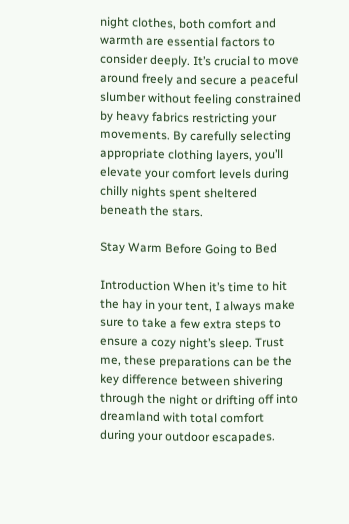night clothes, both comfort and warmth are essential factors to consider deeply. It’s crucial to move around freely and secure a peaceful slumber without feeling constrained by heavy fabrics restricting your movements. By carefully selecting appropriate clothing layers, you’ll elevate your comfort levels during chilly nights spent sheltered beneath the stars.

Stay Warm Before Going to Bed

Introduction When it’s time to hit the hay in your tent, I always make sure to take a few extra steps to ensure a cozy night’s sleep. Trust me, these preparations can be the key difference between shivering through the night or drifting off into dreamland with total comfort during your outdoor escapades.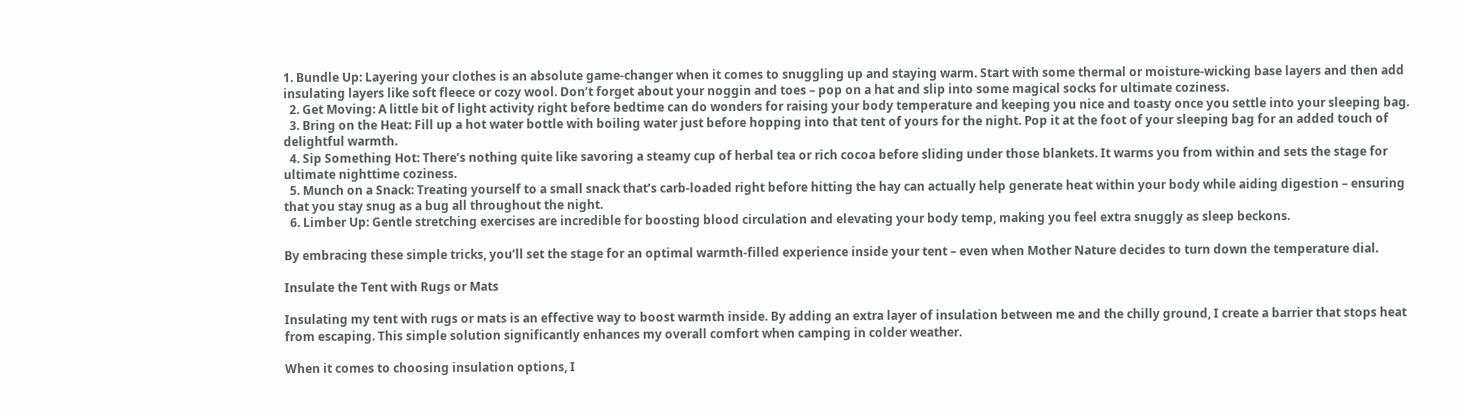1. Bundle Up: Layering your clothes is an absolute game-changer when it comes to snuggling up and staying warm. Start with some thermal or moisture-wicking base layers and then add insulating layers like soft fleece or cozy wool. Don’t forget about your noggin and toes – pop on a hat and slip into some magical socks for ultimate coziness.
  2. Get Moving: A little bit of light activity right before bedtime can do wonders for raising your body temperature and keeping you nice and toasty once you settle into your sleeping bag.
  3. Bring on the Heat: Fill up a hot water bottle with boiling water just before hopping into that tent of yours for the night. Pop it at the foot of your sleeping bag for an added touch of delightful warmth.
  4. Sip Something Hot: There’s nothing quite like savoring a steamy cup of herbal tea or rich cocoa before sliding under those blankets. It warms you from within and sets the stage for ultimate nighttime coziness.
  5. Munch on a Snack: Treating yourself to a small snack that’s carb-loaded right before hitting the hay can actually help generate heat within your body while aiding digestion – ensuring that you stay snug as a bug all throughout the night.
  6. Limber Up: Gentle stretching exercises are incredible for boosting blood circulation and elevating your body temp, making you feel extra snuggly as sleep beckons.

By embracing these simple tricks, you’ll set the stage for an optimal warmth-filled experience inside your tent – even when Mother Nature decides to turn down the temperature dial.

Insulate the Tent with Rugs or Mats

Insulating my tent with rugs or mats is an effective way to boost warmth inside. By adding an extra layer of insulation between me and the chilly ground, I create a barrier that stops heat from escaping. This simple solution significantly enhances my overall comfort when camping in colder weather.

When it comes to choosing insulation options, I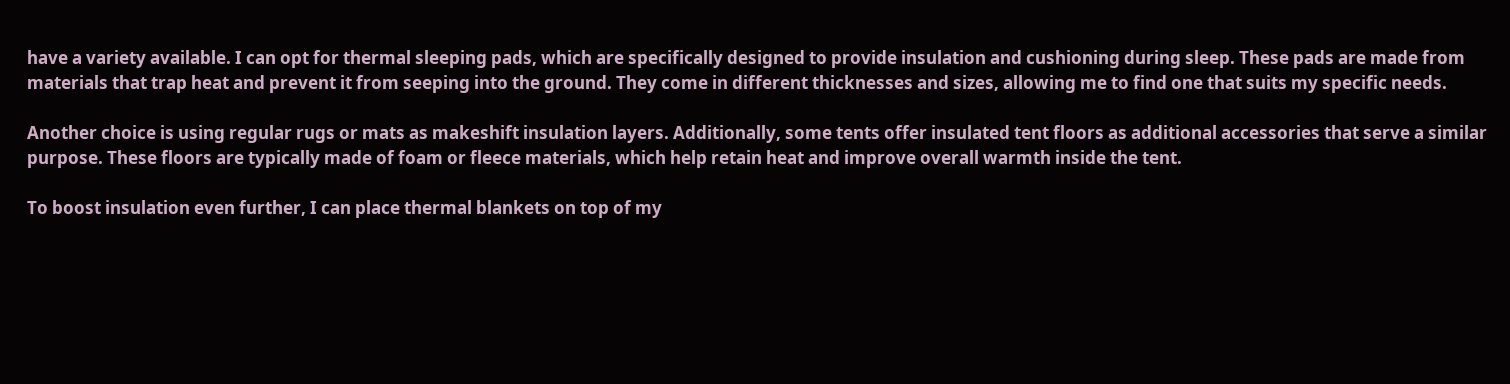have a variety available. I can opt for thermal sleeping pads, which are specifically designed to provide insulation and cushioning during sleep. These pads are made from materials that trap heat and prevent it from seeping into the ground. They come in different thicknesses and sizes, allowing me to find one that suits my specific needs.

Another choice is using regular rugs or mats as makeshift insulation layers. Additionally, some tents offer insulated tent floors as additional accessories that serve a similar purpose. These floors are typically made of foam or fleece materials, which help retain heat and improve overall warmth inside the tent.

To boost insulation even further, I can place thermal blankets on top of my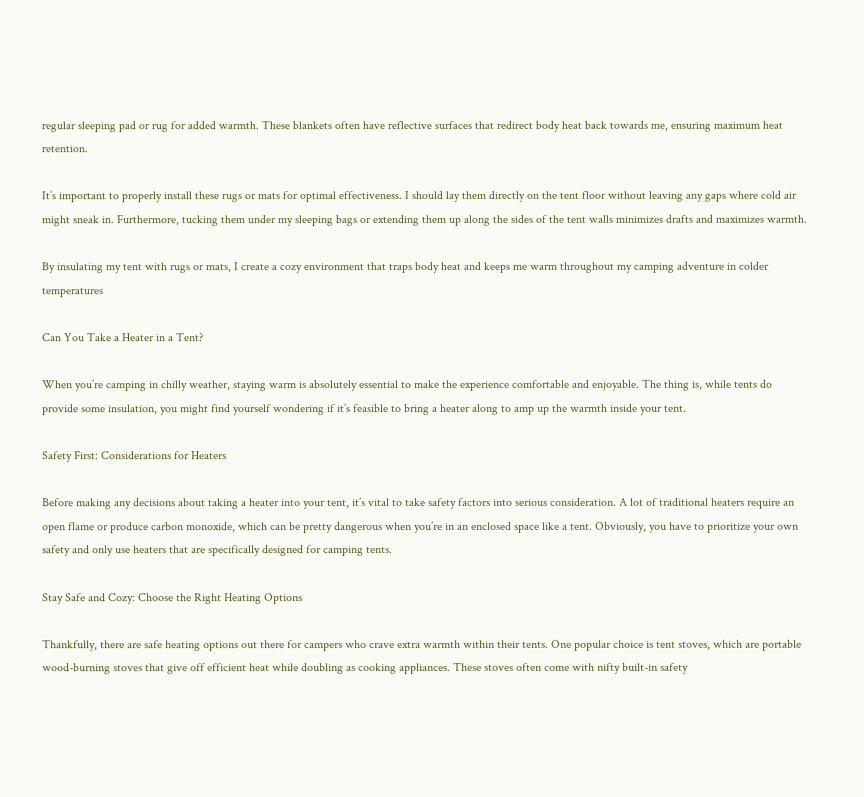regular sleeping pad or rug for added warmth. These blankets often have reflective surfaces that redirect body heat back towards me, ensuring maximum heat retention.

It’s important to properly install these rugs or mats for optimal effectiveness. I should lay them directly on the tent floor without leaving any gaps where cold air might sneak in. Furthermore, tucking them under my sleeping bags or extending them up along the sides of the tent walls minimizes drafts and maximizes warmth.

By insulating my tent with rugs or mats, I create a cozy environment that traps body heat and keeps me warm throughout my camping adventure in colder temperatures

Can You Take a Heater in a Tent?

When you’re camping in chilly weather, staying warm is absolutely essential to make the experience comfortable and enjoyable. The thing is, while tents do provide some insulation, you might find yourself wondering if it’s feasible to bring a heater along to amp up the warmth inside your tent.

Safety First: Considerations for Heaters

Before making any decisions about taking a heater into your tent, it’s vital to take safety factors into serious consideration. A lot of traditional heaters require an open flame or produce carbon monoxide, which can be pretty dangerous when you’re in an enclosed space like a tent. Obviously, you have to prioritize your own safety and only use heaters that are specifically designed for camping tents.

Stay Safe and Cozy: Choose the Right Heating Options

Thankfully, there are safe heating options out there for campers who crave extra warmth within their tents. One popular choice is tent stoves, which are portable wood-burning stoves that give off efficient heat while doubling as cooking appliances. These stoves often come with nifty built-in safety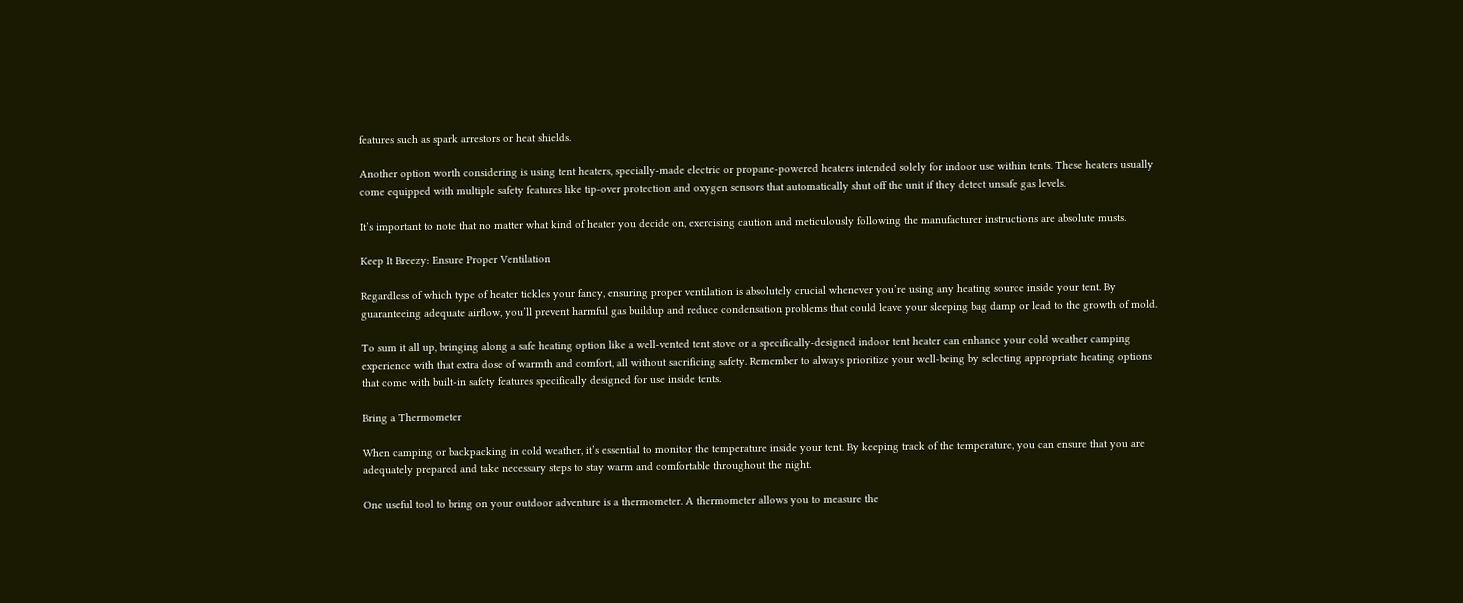features such as spark arrestors or heat shields.

Another option worth considering is using tent heaters, specially-made electric or propane-powered heaters intended solely for indoor use within tents. These heaters usually come equipped with multiple safety features like tip-over protection and oxygen sensors that automatically shut off the unit if they detect unsafe gas levels.

It’s important to note that no matter what kind of heater you decide on, exercising caution and meticulously following the manufacturer instructions are absolute musts.

Keep It Breezy: Ensure Proper Ventilation

Regardless of which type of heater tickles your fancy, ensuring proper ventilation is absolutely crucial whenever you’re using any heating source inside your tent. By guaranteeing adequate airflow, you’ll prevent harmful gas buildup and reduce condensation problems that could leave your sleeping bag damp or lead to the growth of mold.

To sum it all up, bringing along a safe heating option like a well-vented tent stove or a specifically-designed indoor tent heater can enhance your cold weather camping experience with that extra dose of warmth and comfort, all without sacrificing safety. Remember to always prioritize your well-being by selecting appropriate heating options that come with built-in safety features specifically designed for use inside tents.

Bring a Thermometer

When camping or backpacking in cold weather, it’s essential to monitor the temperature inside your tent. By keeping track of the temperature, you can ensure that you are adequately prepared and take necessary steps to stay warm and comfortable throughout the night.

One useful tool to bring on your outdoor adventure is a thermometer. A thermometer allows you to measure the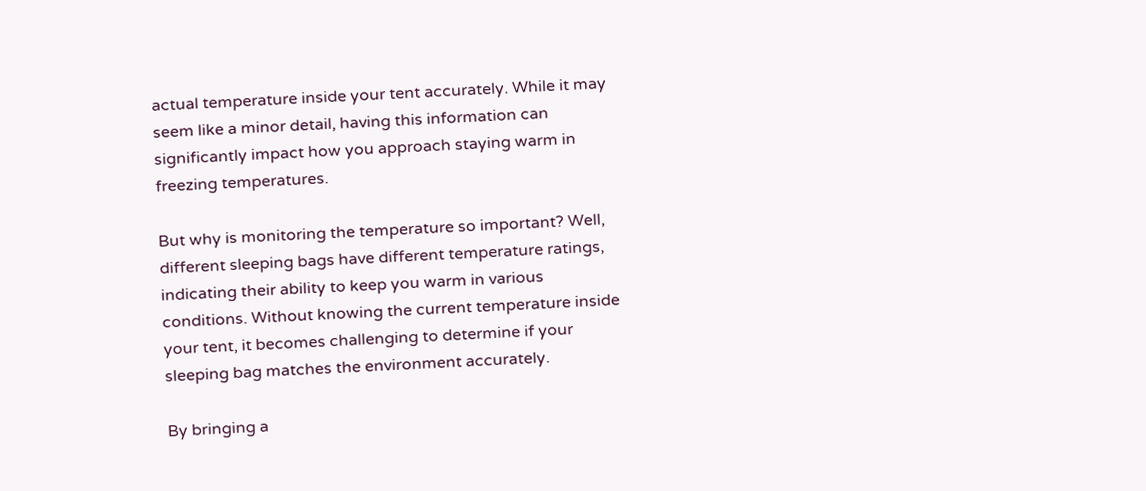actual temperature inside your tent accurately. While it may seem like a minor detail, having this information can significantly impact how you approach staying warm in freezing temperatures.

But why is monitoring the temperature so important? Well, different sleeping bags have different temperature ratings, indicating their ability to keep you warm in various conditions. Without knowing the current temperature inside your tent, it becomes challenging to determine if your sleeping bag matches the environment accurately.

By bringing a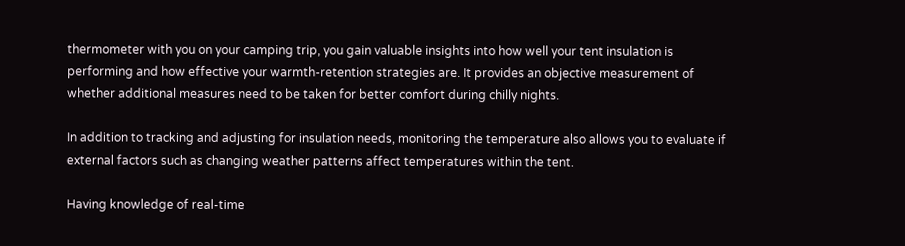thermometer with you on your camping trip, you gain valuable insights into how well your tent insulation is performing and how effective your warmth-retention strategies are. It provides an objective measurement of whether additional measures need to be taken for better comfort during chilly nights.

In addition to tracking and adjusting for insulation needs, monitoring the temperature also allows you to evaluate if external factors such as changing weather patterns affect temperatures within the tent.

Having knowledge of real-time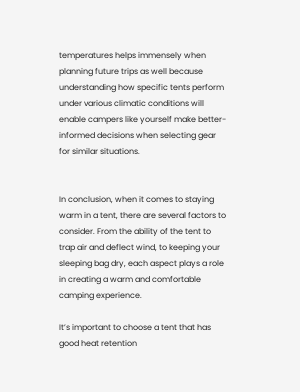temperatures helps immensely when planning future trips as well because understanding how specific tents perform under various climatic conditions will enable campers like yourself make better-informed decisions when selecting gear for similar situations.


In conclusion, when it comes to staying warm in a tent, there are several factors to consider. From the ability of the tent to trap air and deflect wind, to keeping your sleeping bag dry, each aspect plays a role in creating a warm and comfortable camping experience.

It’s important to choose a tent that has good heat retention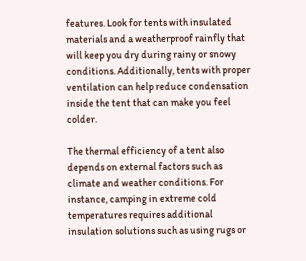features. Look for tents with insulated materials and a weatherproof rainfly that will keep you dry during rainy or snowy conditions. Additionally, tents with proper ventilation can help reduce condensation inside the tent that can make you feel colder.

The thermal efficiency of a tent also depends on external factors such as climate and weather conditions. For instance, camping in extreme cold temperatures requires additional insulation solutions such as using rugs or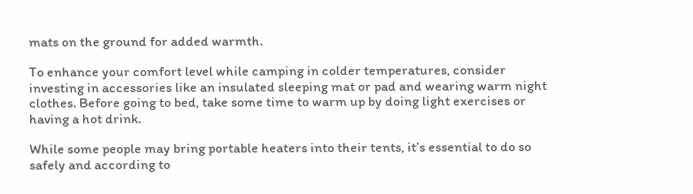mats on the ground for added warmth.

To enhance your comfort level while camping in colder temperatures, consider investing in accessories like an insulated sleeping mat or pad and wearing warm night clothes. Before going to bed, take some time to warm up by doing light exercises or having a hot drink.

While some people may bring portable heaters into their tents, it’s essential to do so safely and according to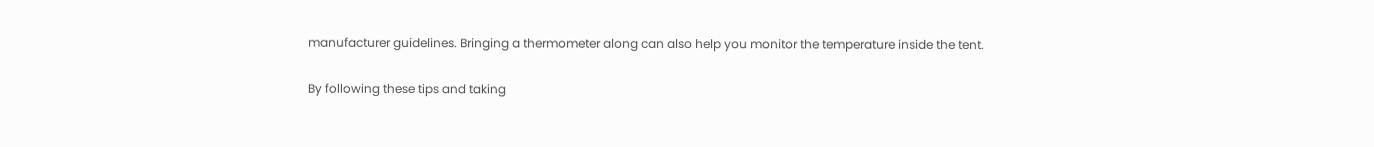manufacturer guidelines. Bringing a thermometer along can also help you monitor the temperature inside the tent.

By following these tips and taking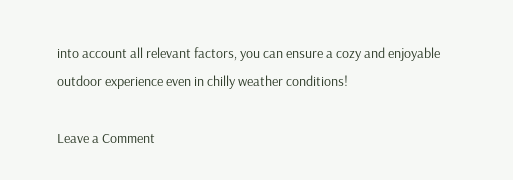into account all relevant factors, you can ensure a cozy and enjoyable outdoor experience even in chilly weather conditions!

Leave a Comment